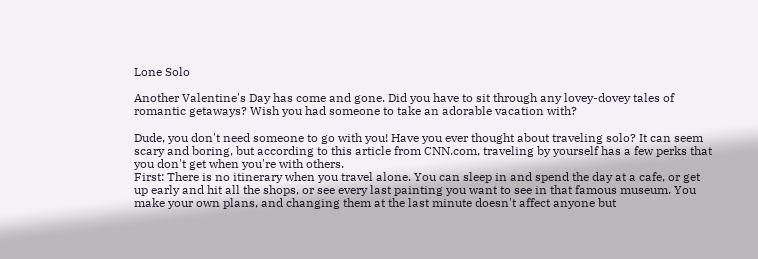Lone Solo

Another Valentine's Day has come and gone. Did you have to sit through any lovey-dovey tales of romantic getaways? Wish you had someone to take an adorable vacation with?

Dude, you don't need someone to go with you! Have you ever thought about traveling solo? It can seem scary and boring, but according to this article from CNN.com, traveling by yourself has a few perks that you don't get when you're with others.
First: There is no itinerary when you travel alone. You can sleep in and spend the day at a cafe, or get up early and hit all the shops, or see every last painting you want to see in that famous museum. You make your own plans, and changing them at the last minute doesn't affect anyone but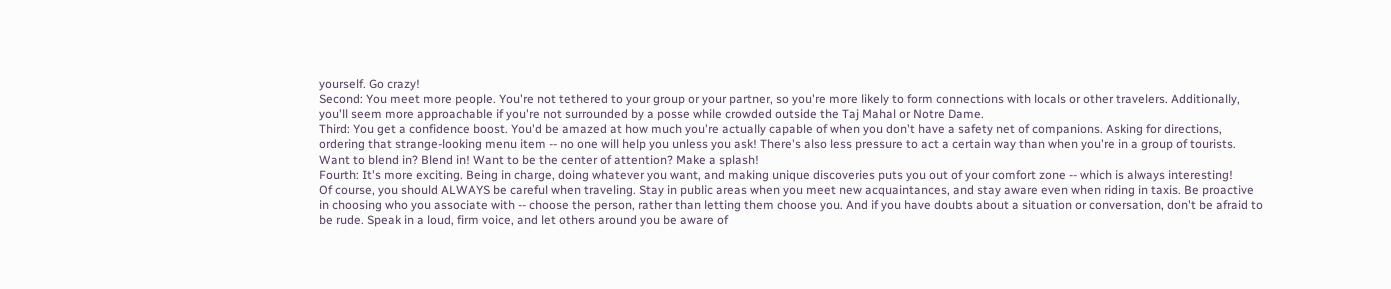yourself. Go crazy!
Second: You meet more people. You're not tethered to your group or your partner, so you're more likely to form connections with locals or other travelers. Additionally, you'll seem more approachable if you're not surrounded by a posse while crowded outside the Taj Mahal or Notre Dame.
Third: You get a confidence boost. You'd be amazed at how much you're actually capable of when you don't have a safety net of companions. Asking for directions, ordering that strange-looking menu item -- no one will help you unless you ask! There's also less pressure to act a certain way than when you're in a group of tourists. Want to blend in? Blend in! Want to be the center of attention? Make a splash!
Fourth: It's more exciting. Being in charge, doing whatever you want, and making unique discoveries puts you out of your comfort zone -- which is always interesting!
Of course, you should ALWAYS be careful when traveling. Stay in public areas when you meet new acquaintances, and stay aware even when riding in taxis. Be proactive in choosing who you associate with -- choose the person, rather than letting them choose you. And if you have doubts about a situation or conversation, don't be afraid to be rude. Speak in a loud, firm voice, and let others around you be aware of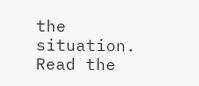the situation.
Read the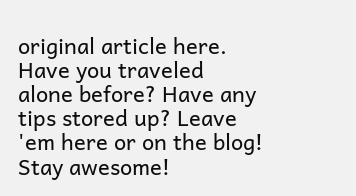original article here. Have you traveled alone before? Have any tips stored up? Leave 'em here or on the blog!
Stay awesome!